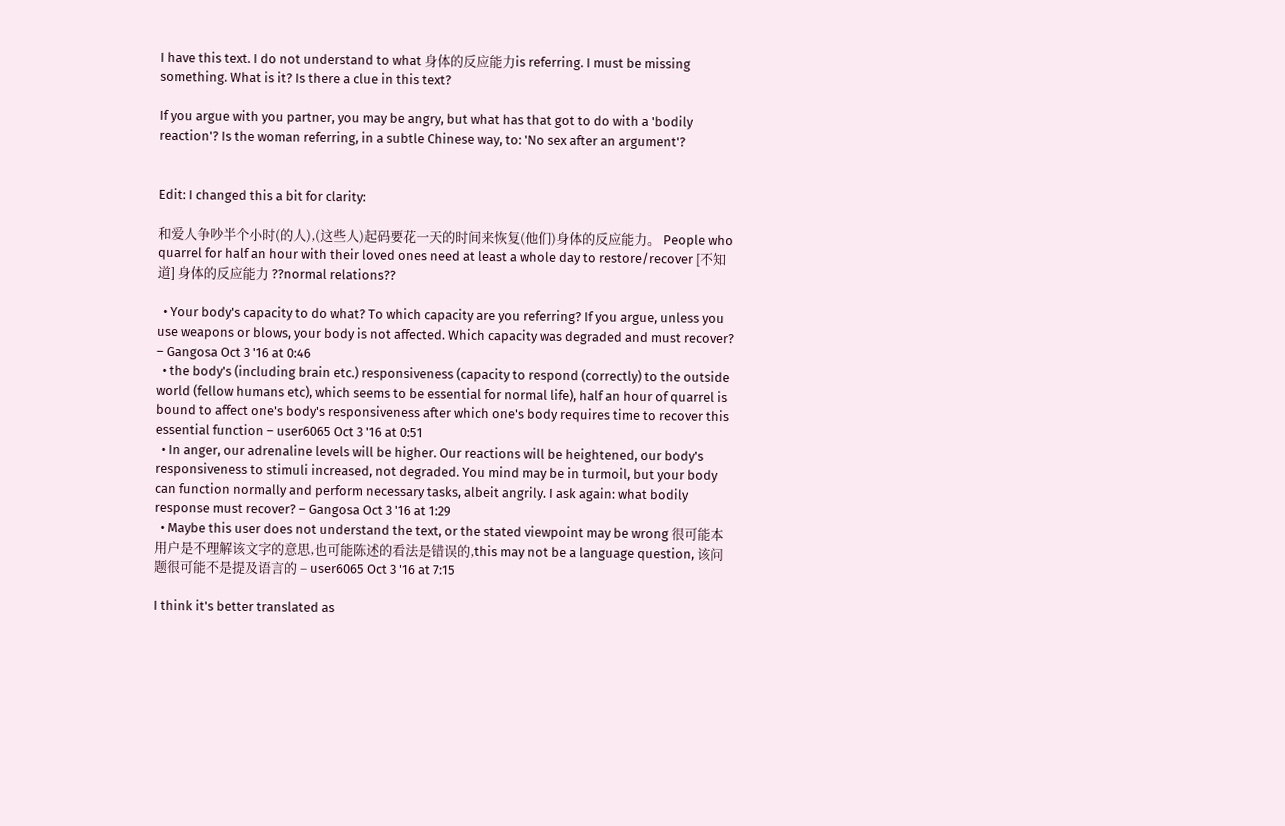I have this text. I do not understand to what 身体的反应能力is referring. I must be missing something. What is it? Is there a clue in this text?

If you argue with you partner, you may be angry, but what has that got to do with a 'bodily reaction'? Is the woman referring, in a subtle Chinese way, to: 'No sex after an argument'?


Edit: I changed this a bit for clarity:

和爱人争吵半个小时(的人),(这些人)起码要花一天的时间来恢复(他们)身体的反应能力。 People who quarrel for half an hour with their loved ones need at least a whole day to restore/recover [不知道] 身体的反应能力 ??normal relations??

  • Your body's capacity to do what? To which capacity are you referring? If you argue, unless you use weapons or blows, your body is not affected. Which capacity was degraded and must recover? – Gangosa Oct 3 '16 at 0:46
  • the body's (including brain etc.) responsiveness (capacity to respond (correctly) to the outside world (fellow humans etc), which seems to be essential for normal life), half an hour of quarrel is bound to affect one's body's responsiveness after which one's body requires time to recover this essential function – user6065 Oct 3 '16 at 0:51
  • In anger, our adrenaline levels will be higher. Our reactions will be heightened, our body's responsiveness to stimuli increased, not degraded. You mind may be in turmoil, but your body can function normally and perform necessary tasks, albeit angrily. I ask again: what bodily response must recover? – Gangosa Oct 3 '16 at 1:29
  • Maybe this user does not understand the text, or the stated viewpoint may be wrong 很可能本用户是不理解该文字的意思,也可能陈述的看法是错误的,this may not be a language question, 该问题很可能不是提及语言的 – user6065 Oct 3 '16 at 7:15

I think it's better translated as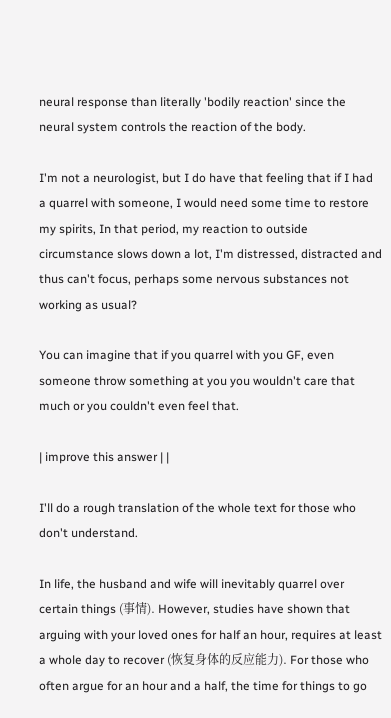neural response than literally 'bodily reaction' since the neural system controls the reaction of the body.

I'm not a neurologist, but I do have that feeling that if I had a quarrel with someone, I would need some time to restore my spirits, In that period, my reaction to outside circumstance slows down a lot, I'm distressed, distracted and thus can't focus, perhaps some nervous substances not working as usual?

You can imagine that if you quarrel with you GF, even someone throw something at you you wouldn't care that much or you couldn't even feel that.

| improve this answer | |

I'll do a rough translation of the whole text for those who don't understand.

In life, the husband and wife will inevitably quarrel over certain things (事情). However, studies have shown that arguing with your loved ones for half an hour, requires at least a whole day to recover (恢复身体的反应能力). For those who often argue for an hour and a half, the time for things to go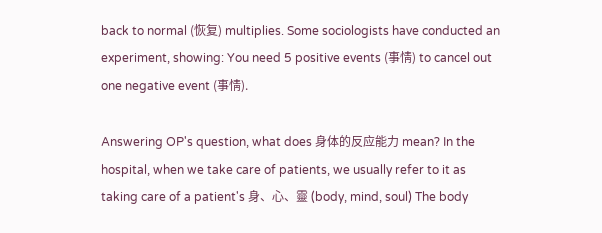back to normal (恢复) multiplies. Some sociologists have conducted an experiment, showing: You need 5 positive events (事情) to cancel out one negative event (事情).

Answering OP's question, what does 身体的反应能力 mean? In the hospital, when we take care of patients, we usually refer to it as taking care of a patient's 身、心、靈 (body, mind, soul) The body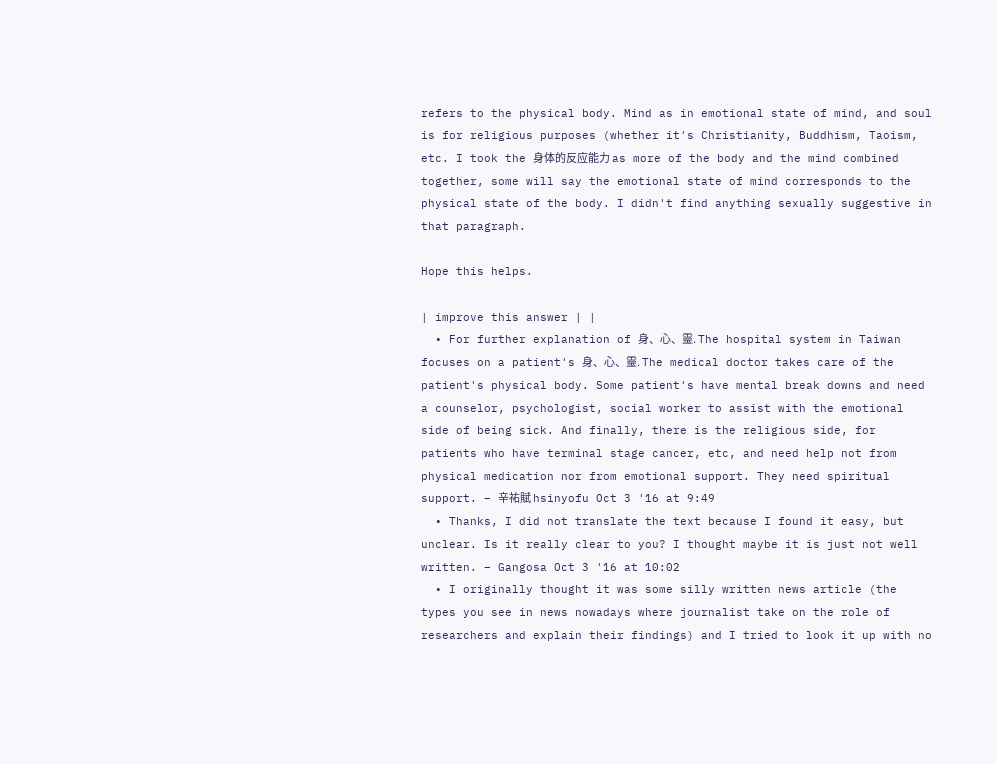refers to the physical body. Mind as in emotional state of mind, and soul is for religious purposes (whether it's Christianity, Buddhism, Taoism, etc. I took the 身体的反应能力 as more of the body and the mind combined together, some will say the emotional state of mind corresponds to the physical state of the body. I didn't find anything sexually suggestive in that paragraph.

Hope this helps.

| improve this answer | |
  • For further explanation of 身、心、靈. The hospital system in Taiwan focuses on a patient's 身、心、靈. The medical doctor takes care of the patient's physical body. Some patient's have mental break downs and need a counselor, psychologist, social worker to assist with the emotional side of being sick. And finally, there is the religious side, for patients who have terminal stage cancer, etc, and need help not from physical medication nor from emotional support. They need spiritual support. – 辛祐賦 hsinyofu Oct 3 '16 at 9:49
  • Thanks, I did not translate the text because I found it easy, but unclear. Is it really clear to you? I thought maybe it is just not well written. – Gangosa Oct 3 '16 at 10:02
  • I originally thought it was some silly written news article (the types you see in news nowadays where journalist take on the role of researchers and explain their findings) and I tried to look it up with no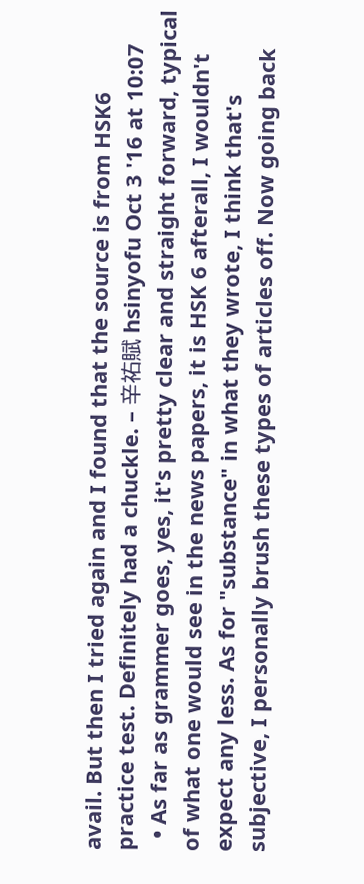avail. But then I tried again and I found that the source is from HSK6 practice test. Definitely had a chuckle. – 辛祐賦 hsinyofu Oct 3 '16 at 10:07
  • As far as grammer goes, yes, it's pretty clear and straight forward, typical of what one would see in the news papers, it is HSK 6 afterall, I wouldn't expect any less. As for "substance" in what they wrote, I think that's subjective, I personally brush these types of articles off. Now going back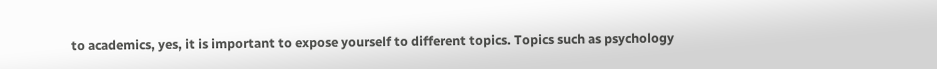to academics, yes, it is important to expose yourself to different topics. Topics such as psychology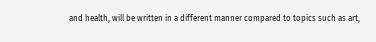and health, will be written in a different manner compared to topics such as art,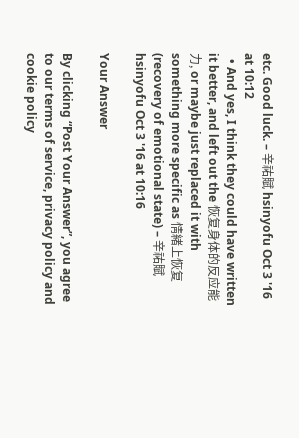etc. Good luck. – 辛祐賦 hsinyofu Oct 3 '16 at 10:12
  • And yes, I think they could have written it better, and left out the 恢复身体的反应能力, or maybe just replaced it with something more specific as 情緒上恢复 (recovery of emotional state) – 辛祐賦 hsinyofu Oct 3 '16 at 10:16

Your Answer

By clicking “Post Your Answer”, you agree to our terms of service, privacy policy and cookie policy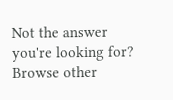Not the answer you're looking for? Browse other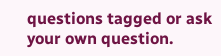questions tagged or ask your own question.